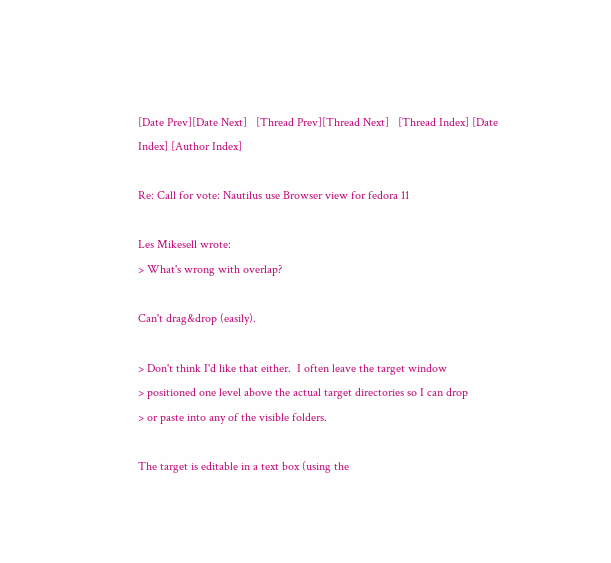[Date Prev][Date Next]   [Thread Prev][Thread Next]   [Thread Index] [Date Index] [Author Index]

Re: Call for vote: Nautilus use Browser view for fedora 11

Les Mikesell wrote:
> What's wrong with overlap?

Can't drag&drop (easily).

> Don't think I'd like that either.  I often leave the target window
> positioned one level above the actual target directories so I can drop
> or paste into any of the visible folders.

The target is editable in a text box (using the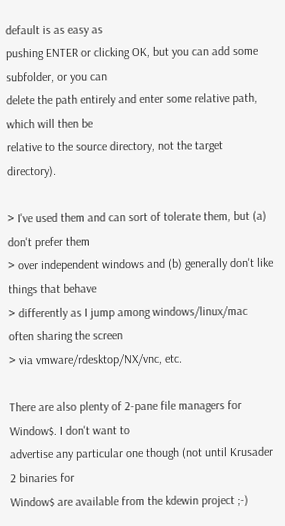default is as easy as
pushing ENTER or clicking OK, but you can add some subfolder, or you can
delete the path entirely and enter some relative path, which will then be
relative to the source directory, not the target directory).

> I've used them and can sort of tolerate them, but (a) don't prefer them
> over independent windows and (b) generally don't like things that behave
> differently as I jump among windows/linux/mac often sharing the screen
> via vmware/rdesktop/NX/vnc, etc.

There are also plenty of 2-pane file managers for Window$. I don't want to
advertise any particular one though (not until Krusader 2 binaries for
Window$ are available from the kdewin project ;-)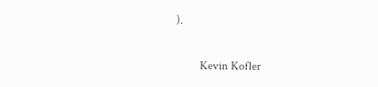).

        Kevin Kofler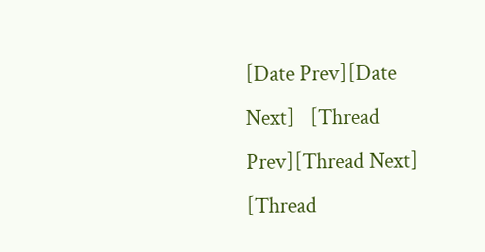[Date Prev][Date Next]   [Thread Prev][Thread Next]   [Thread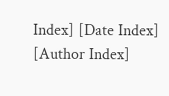Index] [Date Index] [Author Index]